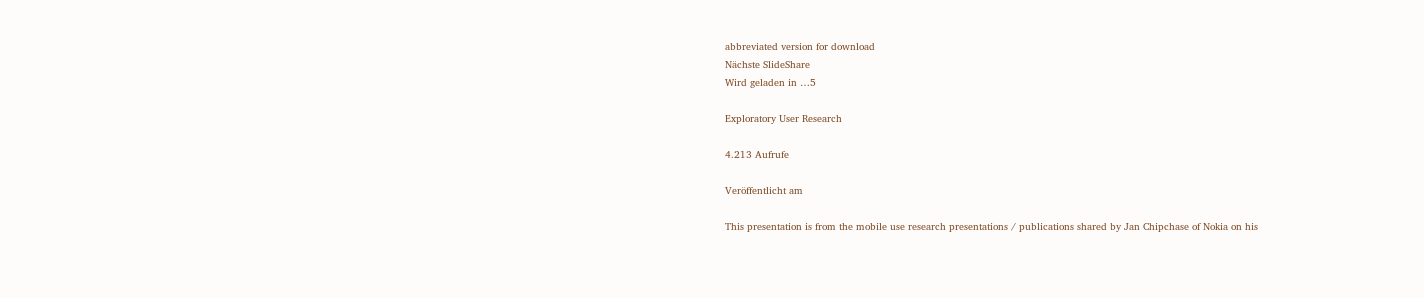abbreviated version for download
Nächste SlideShare
Wird geladen in …5

Exploratory User Research

4.213 Aufrufe

Veröffentlicht am

This presentation is from the mobile use research presentations / publications shared by Jan Chipchase of Nokia on his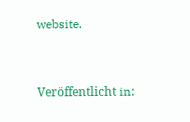website.


Veröffentlicht in: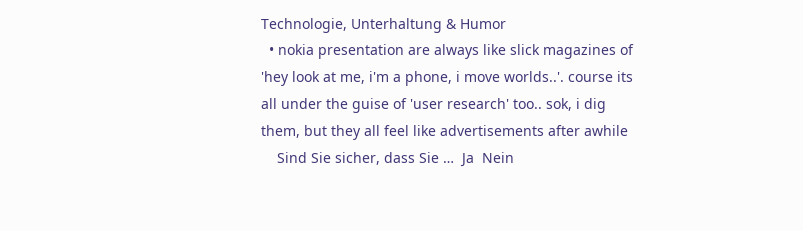Technologie, Unterhaltung & Humor
  • nokia presentation are always like slick magazines of 'hey look at me, i'm a phone, i move worlds..'. course its all under the guise of 'user research' too.. sok, i dig them, but they all feel like advertisements after awhile
    Sind Sie sicher, dass Sie …  Ja  Nein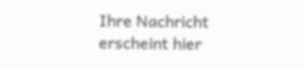Ihre Nachricht erscheint hier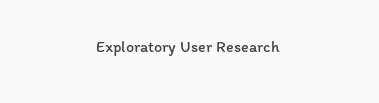Exploratory User Research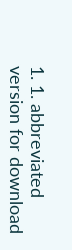1. 1. abbreviated version for download